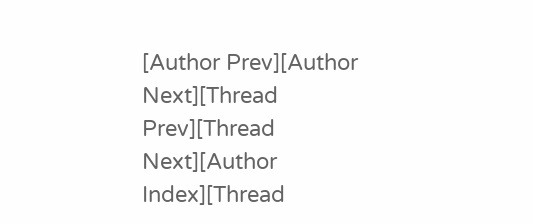[Author Prev][Author Next][Thread Prev][Thread Next][Author Index][Thread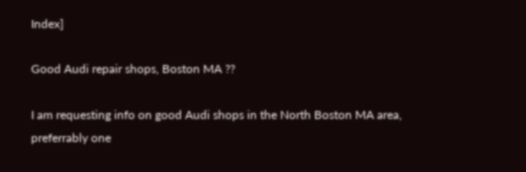Index]

Good Audi repair shops, Boston MA ??

I am requesting info on good Audi shops in the North Boston MA area,
preferrably one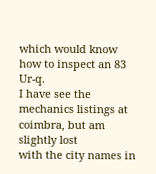which would know how to inspect an 83 Ur-q.
I have see the mechanics listings at coimbra, but am slightly lost
with the city names in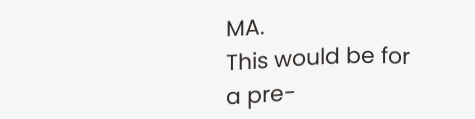MA.
This would be for a pre-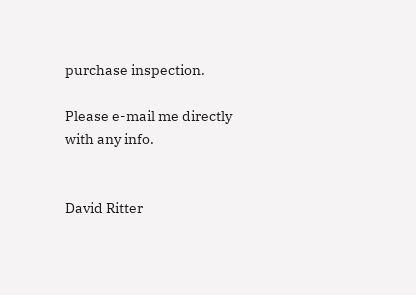purchase inspection.

Please e-mail me directly with any info.


David Ritter